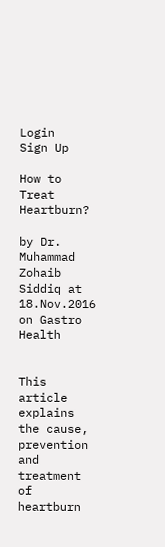Login      Sign Up

How to Treat Heartburn?

by Dr. Muhammad Zohaib Siddiq at 18.Nov.2016 on Gastro Health


This article explains the cause, prevention and treatment of heartburn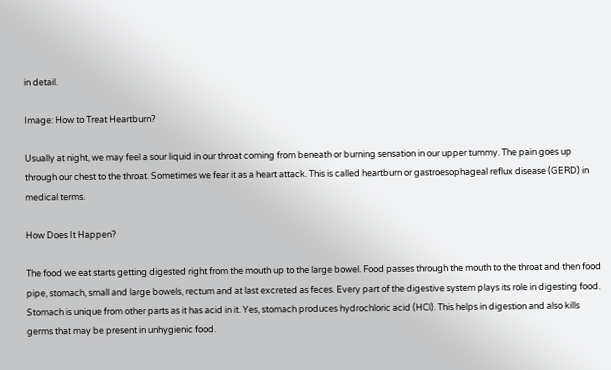in detail.

Image: How to Treat Heartburn?

Usually at night, we may feel a sour liquid in our throat coming from beneath or burning sensation in our upper tummy. The pain goes up through our chest to the throat. Sometimes we fear it as a heart attack. This is called heartburn or gastroesophageal reflux disease (GERD) in medical terms.

How Does It Happen?

The food we eat starts getting digested right from the mouth up to the large bowel. Food passes through the mouth to the throat and then food pipe, stomach, small and large bowels, rectum and at last excreted as feces. Every part of the digestive system plays its role in digesting food. Stomach is unique from other parts as it has acid in it. Yes, stomach produces hydrochloric acid (HCl). This helps in digestion and also kills germs that may be present in unhygienic food.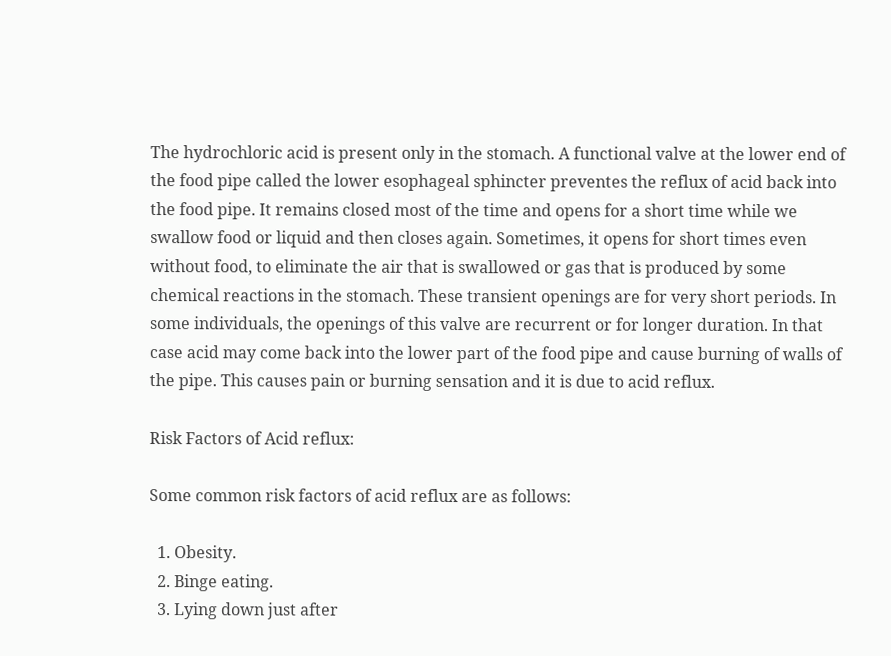The hydrochloric acid is present only in the stomach. A functional valve at the lower end of the food pipe called the lower esophageal sphincter preventes the reflux of acid back into the food pipe. It remains closed most of the time and opens for a short time while we swallow food or liquid and then closes again. Sometimes, it opens for short times even without food, to eliminate the air that is swallowed or gas that is produced by some chemical reactions in the stomach. These transient openings are for very short periods. In some individuals, the openings of this valve are recurrent or for longer duration. In that case acid may come back into the lower part of the food pipe and cause burning of walls of the pipe. This causes pain or burning sensation and it is due to acid reflux.

Risk Factors of Acid reflux:

Some common risk factors of acid reflux are as follows:

  1. Obesity.
  2. Binge eating.
  3. Lying down just after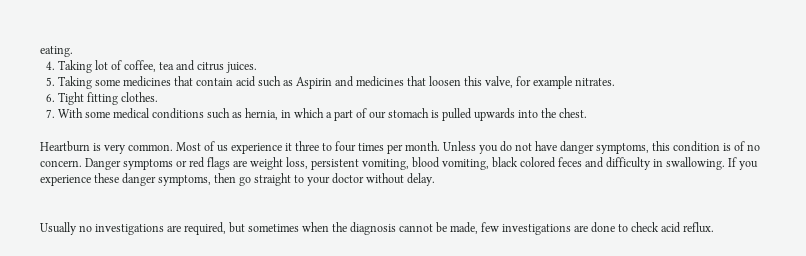eating.
  4. Taking lot of coffee, tea and citrus juices.
  5. Taking some medicines that contain acid such as Aspirin and medicines that loosen this valve, for example nitrates.
  6. Tight fitting clothes.
  7. With some medical conditions such as hernia, in which a part of our stomach is pulled upwards into the chest.

Heartburn is very common. Most of us experience it three to four times per month. Unless you do not have danger symptoms, this condition is of no concern. Danger symptoms or red flags are weight loss, persistent vomiting, blood vomiting, black colored feces and difficulty in swallowing. If you experience these danger symptoms, then go straight to your doctor without delay.


Usually no investigations are required, but sometimes when the diagnosis cannot be made, few investigations are done to check acid reflux.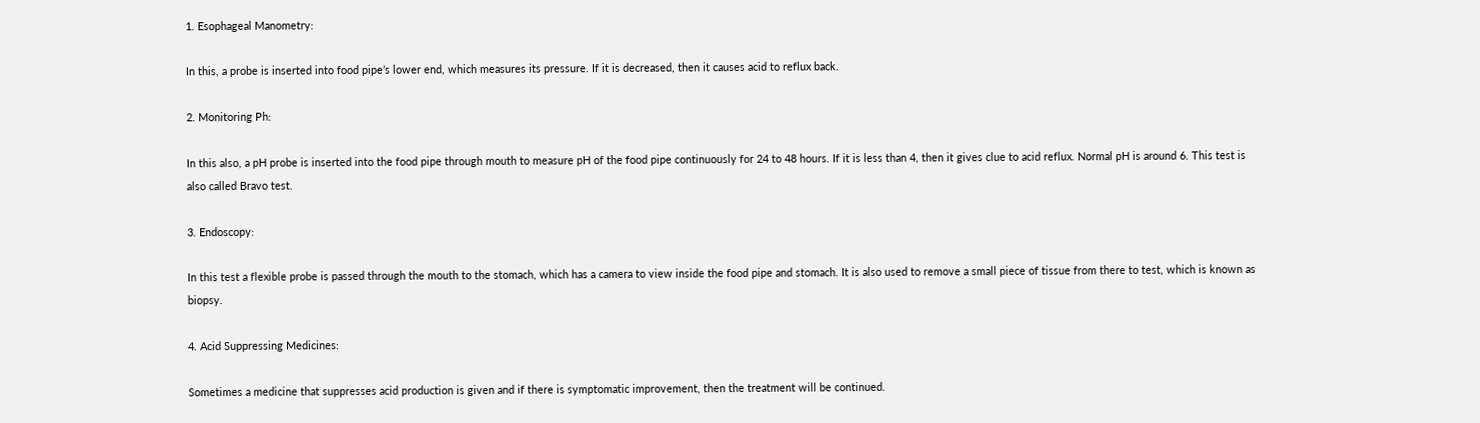1. Esophageal Manometry:

In this, a probe is inserted into food pipe’s lower end, which measures its pressure. If it is decreased, then it causes acid to reflux back.

2. Monitoring Ph:

In this also, a pH probe is inserted into the food pipe through mouth to measure pH of the food pipe continuously for 24 to 48 hours. If it is less than 4, then it gives clue to acid reflux. Normal pH is around 6. This test is also called Bravo test.

3. Endoscopy:

In this test a flexible probe is passed through the mouth to the stomach, which has a camera to view inside the food pipe and stomach. It is also used to remove a small piece of tissue from there to test, which is known as biopsy.

4. Acid Suppressing Medicines:

Sometimes a medicine that suppresses acid production is given and if there is symptomatic improvement, then the treatment will be continued.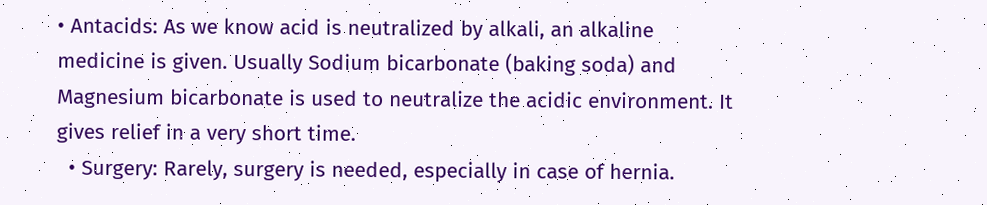• Antacids: As we know acid is neutralized by alkali, an alkaline medicine is given. Usually Sodium bicarbonate (baking soda) and Magnesium bicarbonate is used to neutralize the acidic environment. It gives relief in a very short time.
  • Surgery: Rarely, surgery is needed, especially in case of hernia.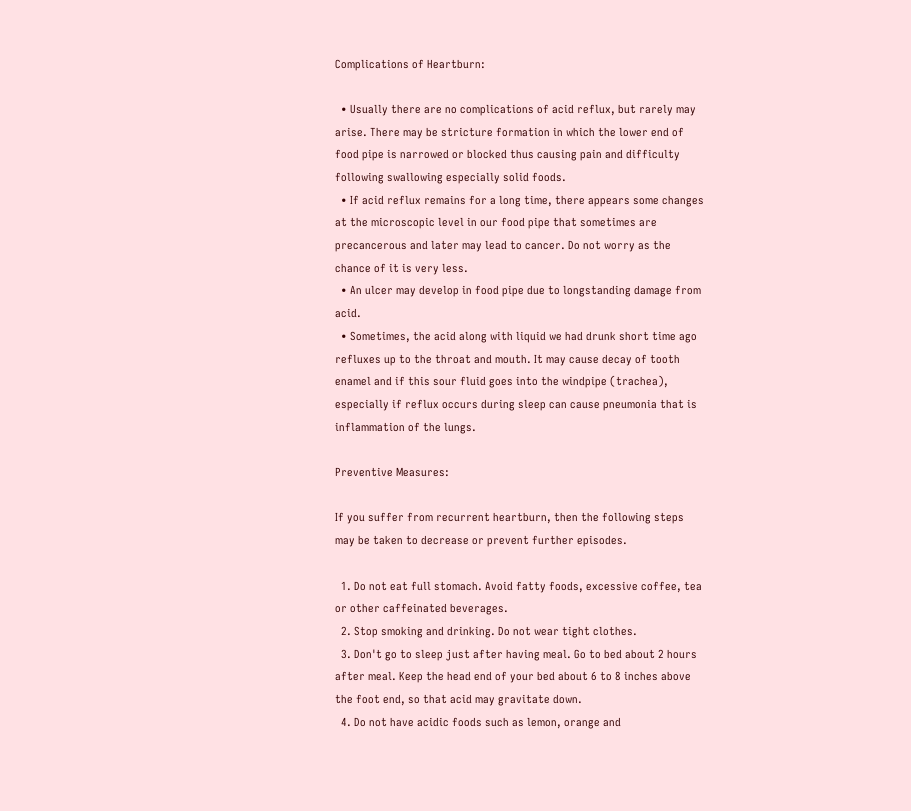Complications of Heartburn:

  • Usually there are no complications of acid reflux, but rarely may arise. There may be stricture formation in which the lower end of food pipe is narrowed or blocked thus causing pain and difficulty following swallowing especially solid foods.
  • If acid reflux remains for a long time, there appears some changes at the microscopic level in our food pipe that sometimes are precancerous and later may lead to cancer. Do not worry as the chance of it is very less.
  • An ulcer may develop in food pipe due to longstanding damage from acid.
  • Sometimes, the acid along with liquid we had drunk short time ago refluxes up to the throat and mouth. It may cause decay of tooth enamel and if this sour fluid goes into the windpipe (trachea), especially if reflux occurs during sleep can cause pneumonia that is inflammation of the lungs.

Preventive Measures:

If you suffer from recurrent heartburn, then the following steps may be taken to decrease or prevent further episodes.

  1. Do not eat full stomach. Avoid fatty foods, excessive coffee, tea or other caffeinated beverages.
  2. Stop smoking and drinking. Do not wear tight clothes.
  3. Don't go to sleep just after having meal. Go to bed about 2 hours after meal. Keep the head end of your bed about 6 to 8 inches above the foot end, so that acid may gravitate down.
  4. Do not have acidic foods such as lemon, orange and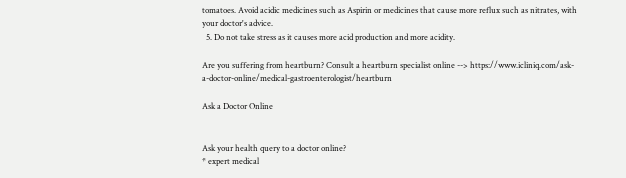tomatoes. Avoid acidic medicines such as Aspirin or medicines that cause more reflux such as nitrates, with your doctor's advice.
  5. Do not take stress as it causes more acid production and more acidity.

Are you suffering from heartburn? Consult a heartburn specialist online --> https://www.icliniq.com/ask-a-doctor-online/medical-gastroenterologist/heartburn

Ask a Doctor Online


Ask your health query to a doctor online?
* expert medical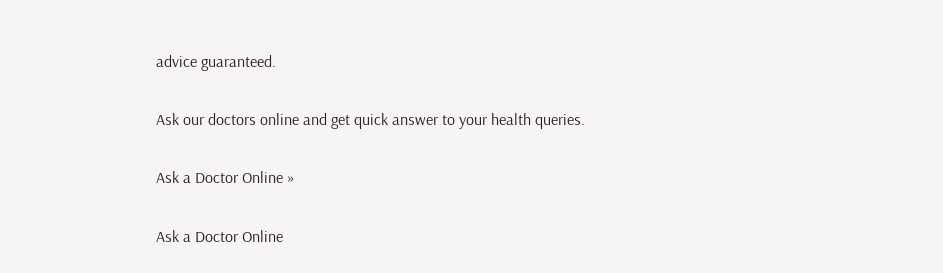advice guaranteed.

Ask our doctors online and get quick answer to your health queries.

Ask a Doctor Online »

Ask a Doctor Online